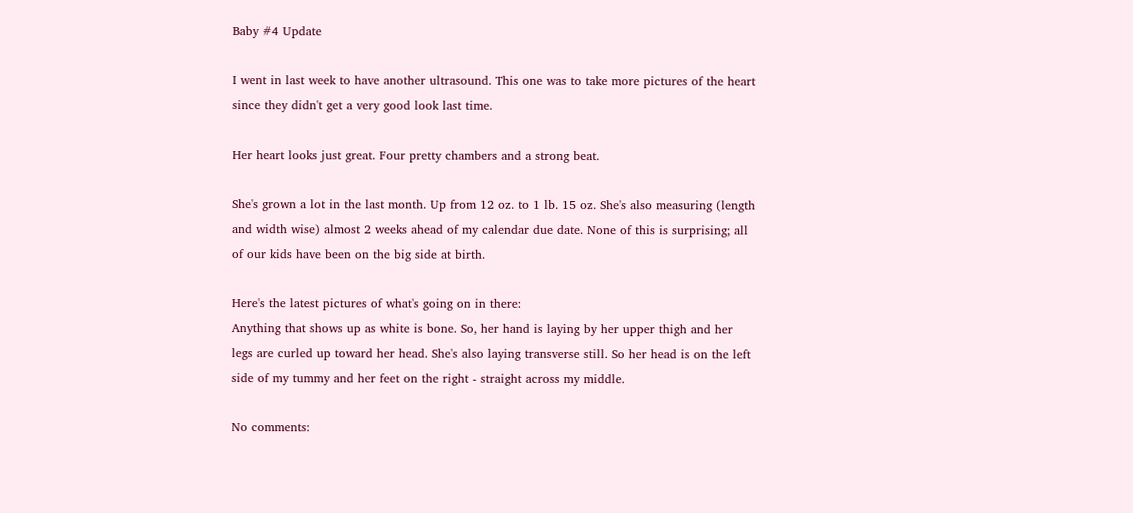Baby #4 Update

I went in last week to have another ultrasound. This one was to take more pictures of the heart since they didn't get a very good look last time.

Her heart looks just great. Four pretty chambers and a strong beat.

She's grown a lot in the last month. Up from 12 oz. to 1 lb. 15 oz. She's also measuring (length and width wise) almost 2 weeks ahead of my calendar due date. None of this is surprising; all of our kids have been on the big side at birth.

Here's the latest pictures of what's going on in there:
Anything that shows up as white is bone. So, her hand is laying by her upper thigh and her legs are curled up toward her head. She's also laying transverse still. So her head is on the left side of my tummy and her feet on the right - straight across my middle.

No comments: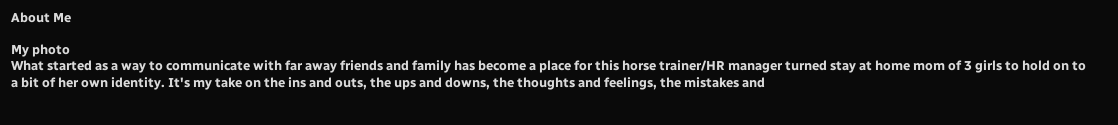About Me

My photo
What started as a way to communicate with far away friends and family has become a place for this horse trainer/HR manager turned stay at home mom of 3 girls to hold on to a bit of her own identity. It's my take on the ins and outs, the ups and downs, the thoughts and feelings, the mistakes and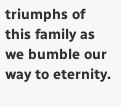triumphs of this family as we bumble our way to eternity.